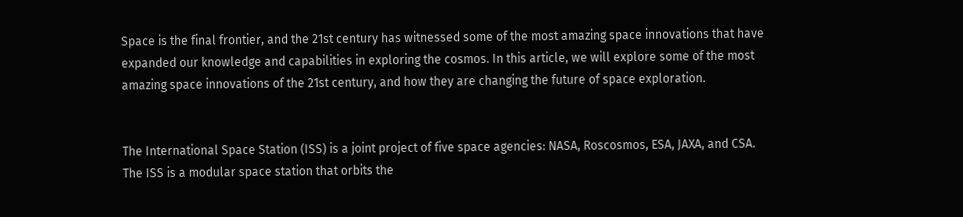Space is the final frontier, and the 21st century has witnessed some of the most amazing space innovations that have expanded our knowledge and capabilities in exploring the cosmos. In this article, we will explore some of the most amazing space innovations of the 21st century, and how they are changing the future of space exploration.


The International Space Station (ISS) is a joint project of five space agencies: NASA, Roscosmos, ESA, JAXA, and CSA. The ISS is a modular space station that orbits the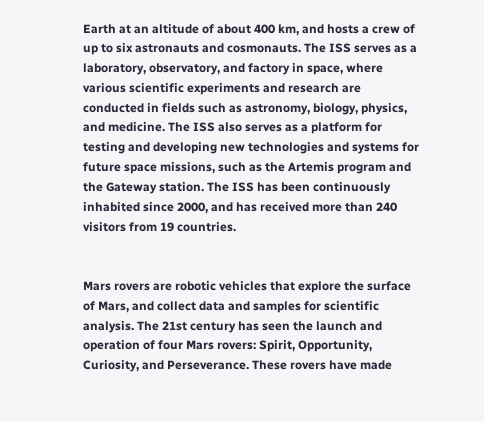Earth at an altitude of about 400 km, and hosts a crew of up to six astronauts and cosmonauts. The ISS serves as a laboratory, observatory, and factory in space, where various scientific experiments and research are conducted in fields such as astronomy, biology, physics, and medicine. The ISS also serves as a platform for testing and developing new technologies and systems for future space missions, such as the Artemis program and the Gateway station. The ISS has been continuously inhabited since 2000, and has received more than 240 visitors from 19 countries.


Mars rovers are robotic vehicles that explore the surface of Mars, and collect data and samples for scientific analysis. The 21st century has seen the launch and operation of four Mars rovers: Spirit, Opportunity, Curiosity, and Perseverance. These rovers have made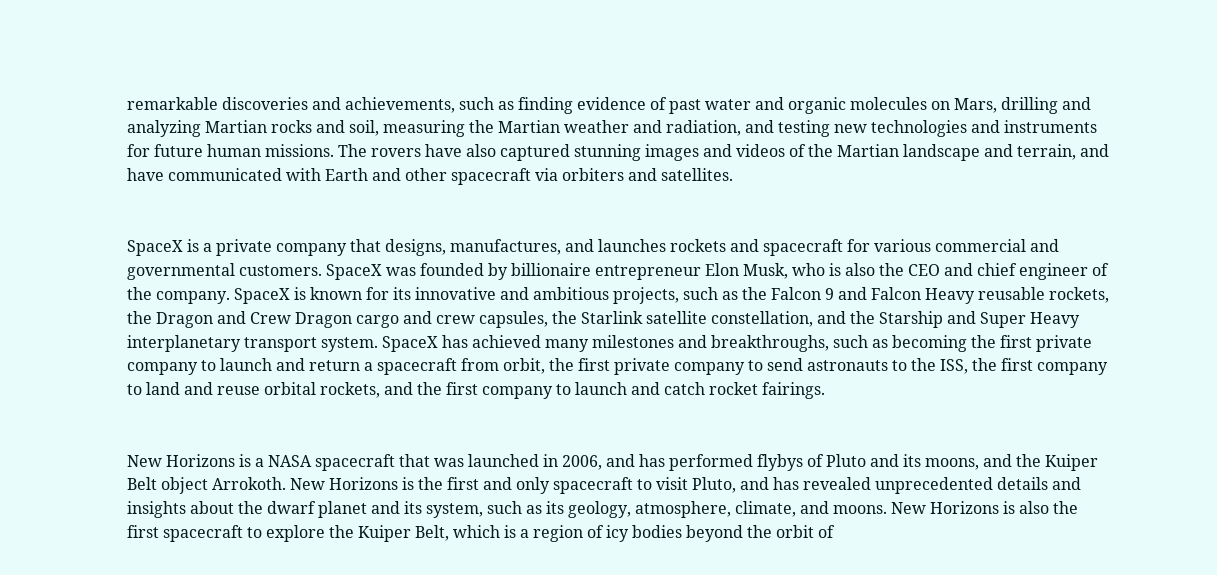remarkable discoveries and achievements, such as finding evidence of past water and organic molecules on Mars, drilling and analyzing Martian rocks and soil, measuring the Martian weather and radiation, and testing new technologies and instruments for future human missions. The rovers have also captured stunning images and videos of the Martian landscape and terrain, and have communicated with Earth and other spacecraft via orbiters and satellites.


SpaceX is a private company that designs, manufactures, and launches rockets and spacecraft for various commercial and governmental customers. SpaceX was founded by billionaire entrepreneur Elon Musk, who is also the CEO and chief engineer of the company. SpaceX is known for its innovative and ambitious projects, such as the Falcon 9 and Falcon Heavy reusable rockets, the Dragon and Crew Dragon cargo and crew capsules, the Starlink satellite constellation, and the Starship and Super Heavy interplanetary transport system. SpaceX has achieved many milestones and breakthroughs, such as becoming the first private company to launch and return a spacecraft from orbit, the first private company to send astronauts to the ISS, the first company to land and reuse orbital rockets, and the first company to launch and catch rocket fairings.


New Horizons is a NASA spacecraft that was launched in 2006, and has performed flybys of Pluto and its moons, and the Kuiper Belt object Arrokoth. New Horizons is the first and only spacecraft to visit Pluto, and has revealed unprecedented details and insights about the dwarf planet and its system, such as its geology, atmosphere, climate, and moons. New Horizons is also the first spacecraft to explore the Kuiper Belt, which is a region of icy bodies beyond the orbit of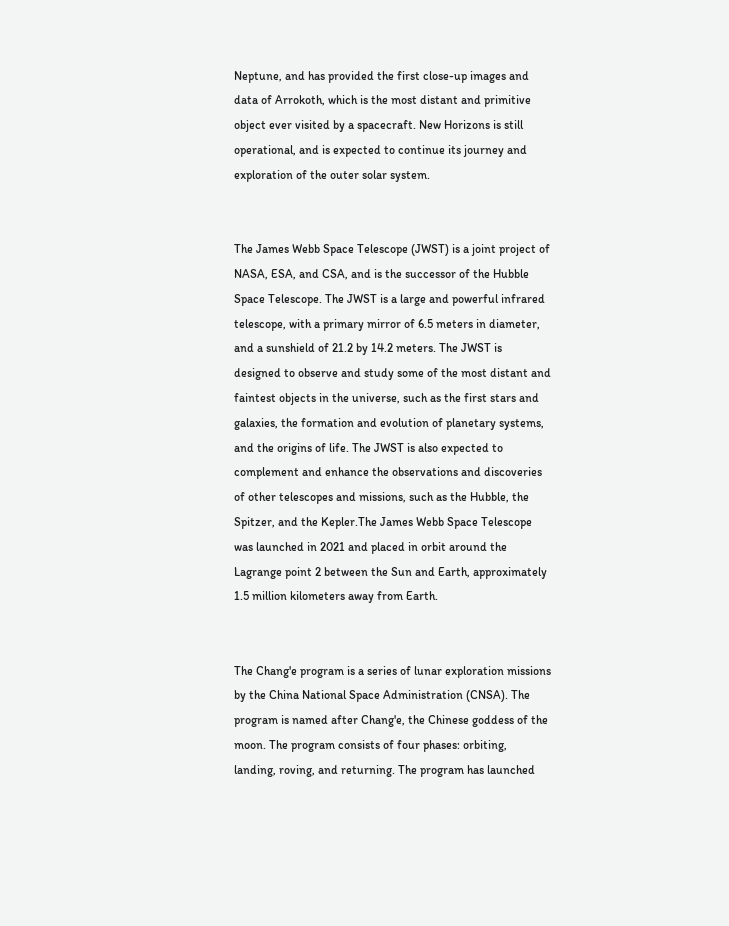Neptune, and has provided the first close-up images and data of Arrokoth, which is the most distant and primitive object ever visited by a spacecraft. New Horizons is still operational, and is expected to continue its journey and exploration of the outer solar system.


The James Webb Space Telescope (JWST) is a joint project of NASA, ESA, and CSA, and is the successor of the Hubble Space Telescope. The JWST is a large and powerful infrared telescope, with a primary mirror of 6.5 meters in diameter, and a sunshield of 21.2 by 14.2 meters. The JWST is designed to observe and study some of the most distant and faintest objects in the universe, such as the first stars and galaxies, the formation and evolution of planetary systems, and the origins of life. The JWST is also expected to complement and enhance the observations and discoveries of other telescopes and missions, such as the Hubble, the Spitzer, and the Kepler.The James Webb Space Telescope was launched in 2021 and placed in orbit around the Lagrange point 2 between the Sun and Earth, approximately 1.5 million kilometers away from Earth.


The Chang'e program is a series of lunar exploration missions by the China National Space Administration (CNSA). The program is named after Chang'e, the Chinese goddess of the moon. The program consists of four phases: orbiting, landing, roving, and returning. The program has launched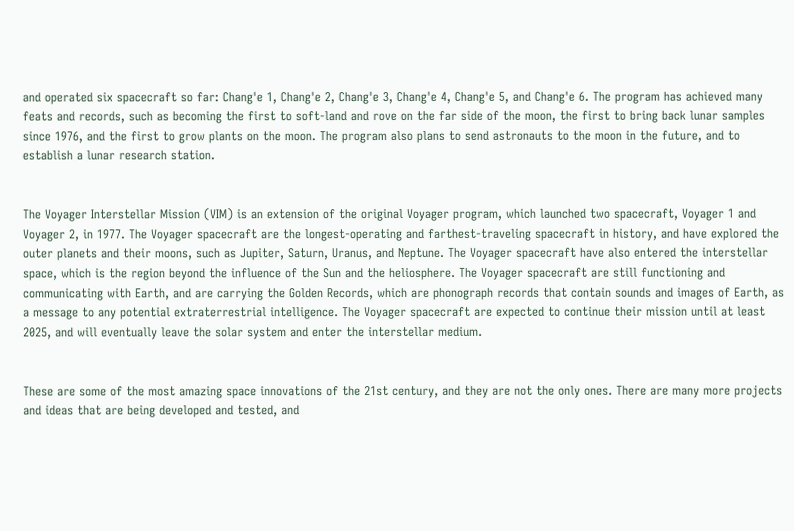and operated six spacecraft so far: Chang'e 1, Chang'e 2, Chang'e 3, Chang'e 4, Chang'e 5, and Chang'e 6. The program has achieved many feats and records, such as becoming the first to soft-land and rove on the far side of the moon, the first to bring back lunar samples since 1976, and the first to grow plants on the moon. The program also plans to send astronauts to the moon in the future, and to establish a lunar research station.


The Voyager Interstellar Mission (VIM) is an extension of the original Voyager program, which launched two spacecraft, Voyager 1 and Voyager 2, in 1977. The Voyager spacecraft are the longest-operating and farthest-traveling spacecraft in history, and have explored the outer planets and their moons, such as Jupiter, Saturn, Uranus, and Neptune. The Voyager spacecraft have also entered the interstellar space, which is the region beyond the influence of the Sun and the heliosphere. The Voyager spacecraft are still functioning and communicating with Earth, and are carrying the Golden Records, which are phonograph records that contain sounds and images of Earth, as a message to any potential extraterrestrial intelligence. The Voyager spacecraft are expected to continue their mission until at least 2025, and will eventually leave the solar system and enter the interstellar medium.


These are some of the most amazing space innovations of the 21st century, and they are not the only ones. There are many more projects and ideas that are being developed and tested, and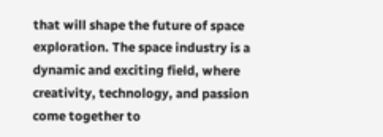that will shape the future of space exploration. The space industry is a dynamic and exciting field, where creativity, technology, and passion come together to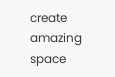create amazing space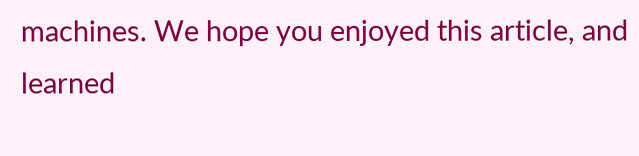machines. We hope you enjoyed this article, and learned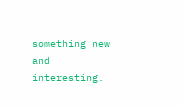something new and interesting.